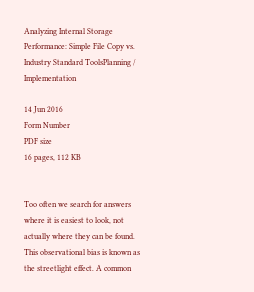Analyzing Internal Storage Performance: Simple File Copy vs. Industry Standard ToolsPlanning / Implementation

14 Jun 2016
Form Number
PDF size
16 pages, 112 KB


Too often we search for answers where it is easiest to look, not actually where they can be found. This observational bias is known as the streetlight effect. A common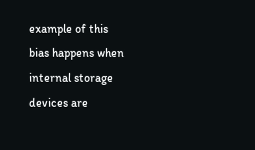example of this bias happens when internal storage devices are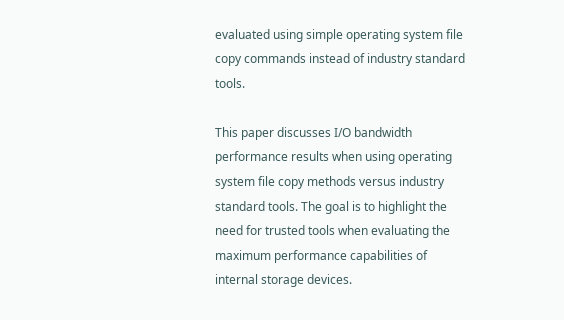evaluated using simple operating system file copy commands instead of industry standard tools.

This paper discusses I/O bandwidth performance results when using operating system file copy methods versus industry standard tools. The goal is to highlight the need for trusted tools when evaluating the maximum performance capabilities of internal storage devices.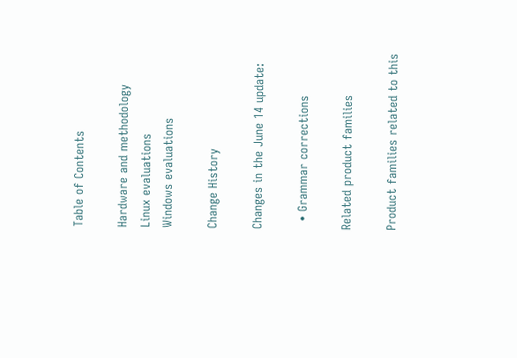Table of Contents

Hardware and methodology
Linux evaluations
Windows evaluations

Change History

Changes in the June 14 update:

  • Grammar corrections

Related product families

Product families related to this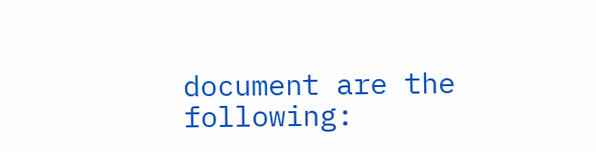document are the following: